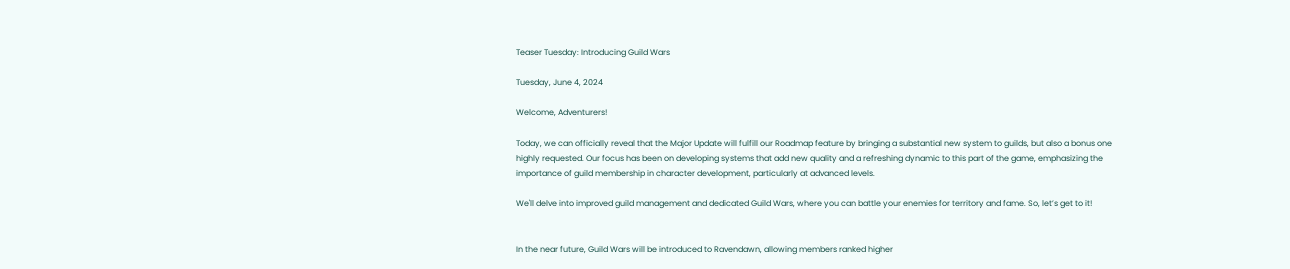Teaser Tuesday: Introducing Guild Wars

Tuesday, June 4, 2024

Welcome, Adventurers!

Today, we can officially reveal that the Major Update will fulfill our Roadmap feature by bringing a substantial new system to guilds, but also a bonus one highly requested. Our focus has been on developing systems that add new quality and a refreshing dynamic to this part of the game, emphasizing the importance of guild membership in character development, particularly at advanced levels.

We'll delve into improved guild management and dedicated Guild Wars, where you can battle your enemies for territory and fame. So, let’s get to it!


In the near future, Guild Wars will be introduced to Ravendawn, allowing members ranked higher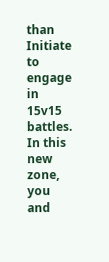than Initiate to engage in 15v15 battles. In this new zone, you and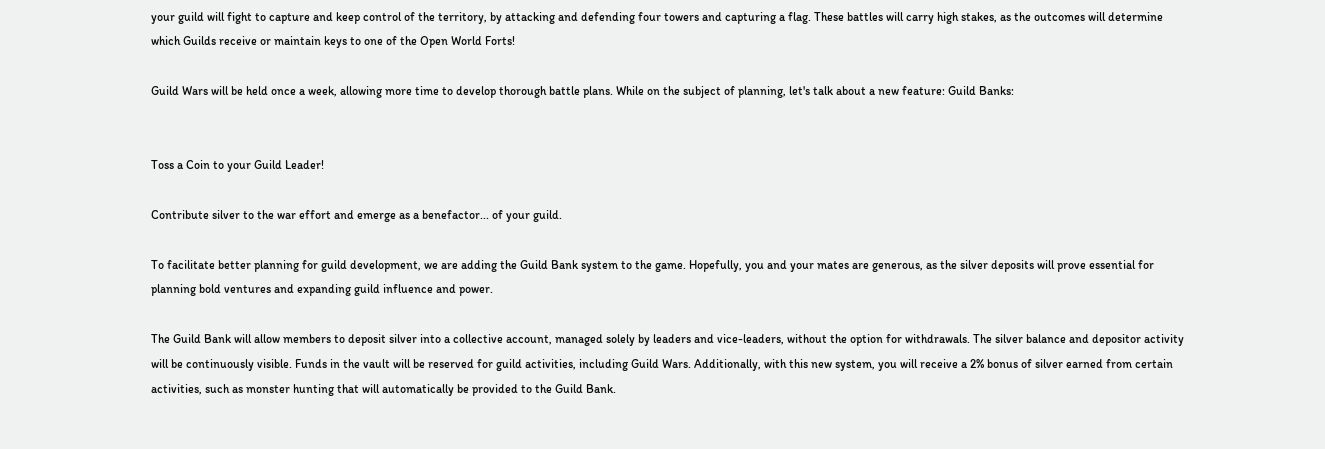your guild will fight to capture and keep control of the territory, by attacking and defending four towers and capturing a flag. These battles will carry high stakes, as the outcomes will determine which Guilds receive or maintain keys to one of the Open World Forts!

Guild Wars will be held once a week, allowing more time to develop thorough battle plans. While on the subject of planning, let's talk about a new feature: Guild Banks:


Toss a Coin to your Guild Leader!

Contribute silver to the war effort and emerge as a benefactor... of your guild.

To facilitate better planning for guild development, we are adding the Guild Bank system to the game. Hopefully, you and your mates are generous, as the silver deposits will prove essential for planning bold ventures and expanding guild influence and power.

The Guild Bank will allow members to deposit silver into a collective account, managed solely by leaders and vice-leaders, without the option for withdrawals. The silver balance and depositor activity will be continuously visible. Funds in the vault will be reserved for guild activities, including Guild Wars. Additionally, with this new system, you will receive a 2% bonus of silver earned from certain activities, such as monster hunting that will automatically be provided to the Guild Bank.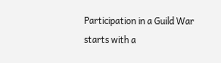Participation in a Guild War starts with a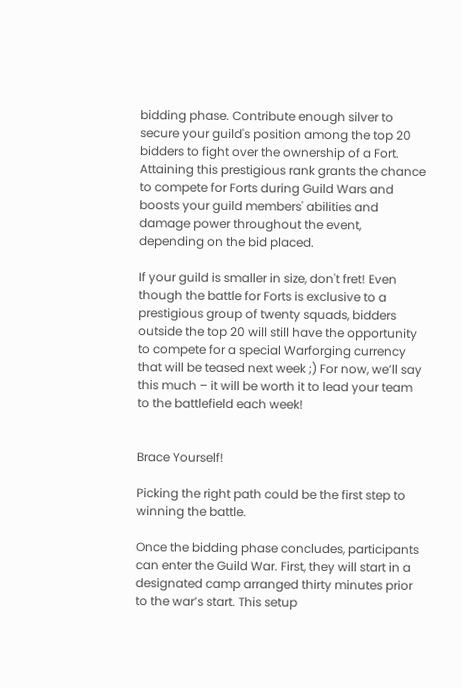bidding phase. Contribute enough silver to secure your guild's position among the top 20 bidders to fight over the ownership of a Fort. Attaining this prestigious rank grants the chance to compete for Forts during Guild Wars and boosts your guild members' abilities and damage power throughout the event, depending on the bid placed.

If your guild is smaller in size, don't fret! Even though the battle for Forts is exclusive to a prestigious group of twenty squads, bidders outside the top 20 will still have the opportunity to compete for a special Warforging currency that will be teased next week ;) For now, we’ll say this much – it will be worth it to lead your team to the battlefield each week!


Brace Yourself!

Picking the right path could be the first step to winning the battle.

Once the bidding phase concludes, participants can enter the Guild War. First, they will start in a designated camp arranged thirty minutes prior to the war’s start. This setup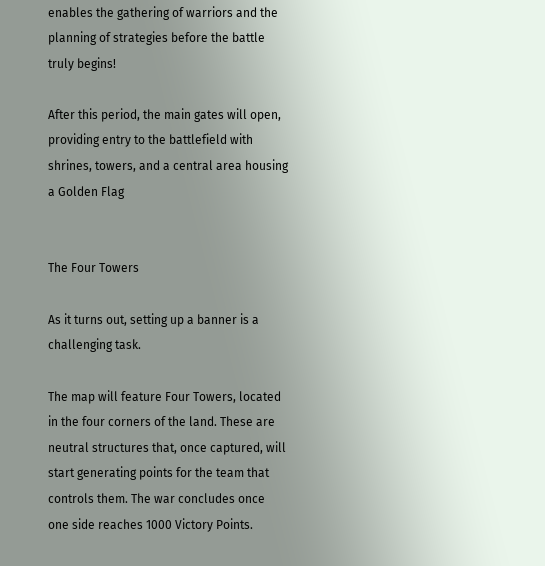enables the gathering of warriors and the planning of strategies before the battle truly begins!

After this period, the main gates will open, providing entry to the battlefield with shrines, towers, and a central area housing a Golden Flag


The Four Towers

As it turns out, setting up a banner is a challenging task.

The map will feature Four Towers, located in the four corners of the land. These are neutral structures that, once captured, will start generating points for the team that controls them. The war concludes once one side reaches 1000 Victory Points.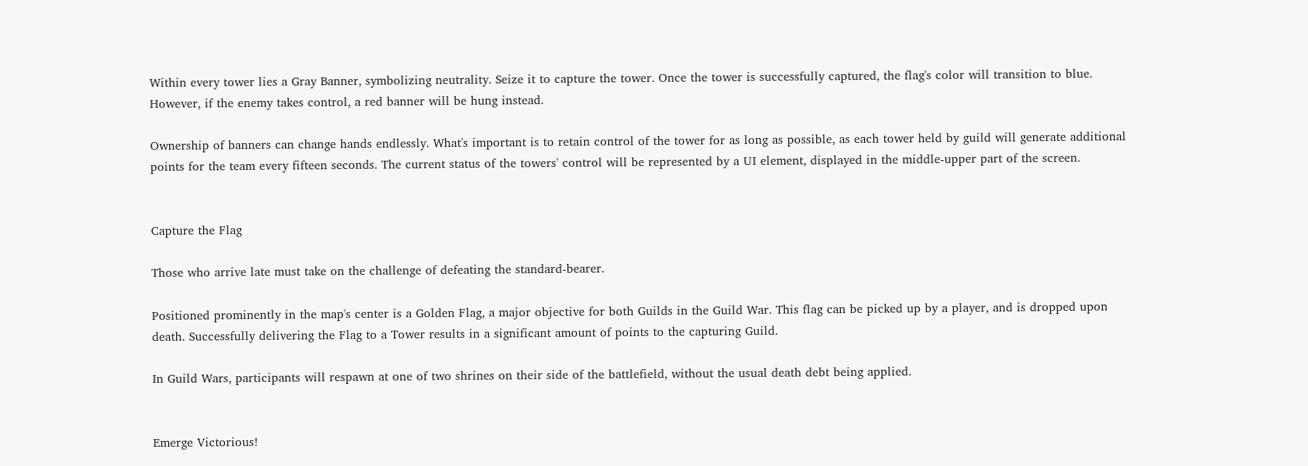Within every tower lies a Gray Banner, symbolizing neutrality. Seize it to capture the tower. Once the tower is successfully captured, the flag's color will transition to blue. However, if the enemy takes control, a red banner will be hung instead.

Ownership of banners can change hands endlessly. What's important is to retain control of the tower for as long as possible, as each tower held by guild will generate additional points for the team every fifteen seconds. The current status of the towers' control will be represented by a UI element, displayed in the middle-upper part of the screen.


Capture the Flag

Those who arrive late must take on the challenge of defeating the standard-bearer.

Positioned prominently in the map's center is a Golden Flag, a major objective for both Guilds in the Guild War. This flag can be picked up by a player, and is dropped upon death. Successfully delivering the Flag to a Tower results in a significant amount of points to the capturing Guild.

In Guild Wars, participants will respawn at one of two shrines on their side of the battlefield, without the usual death debt being applied.


Emerge Victorious!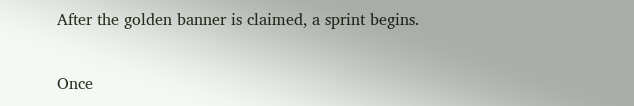After the golden banner is claimed, a sprint begins.

Once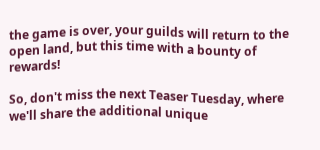the game is over, your guilds will return to the open land, but this time with a bounty of rewards!

So, don't miss the next Teaser Tuesday, where we'll share the additional unique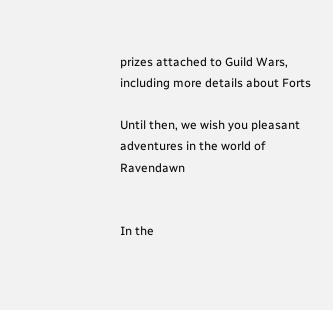prizes attached to Guild Wars, including more details about Forts

Until then, we wish you pleasant adventures in the world of Ravendawn


In the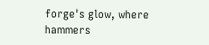forge's glow, where hammers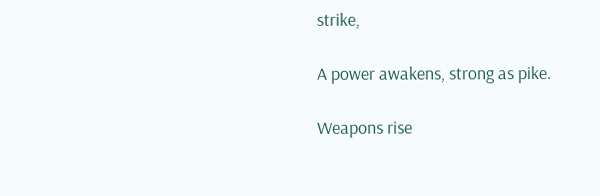strike,

A power awakens, strong as pike.

Weapons rise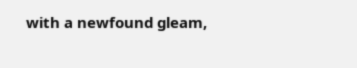with a newfound gleam,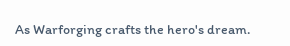As Warforging crafts the hero's dream.